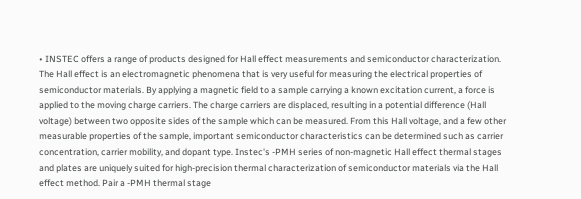• INSTEC offers a range of products designed for Hall effect measurements and semiconductor characterization. The Hall effect is an electromagnetic phenomena that is very useful for measuring the electrical properties of semiconductor materials. By applying a magnetic field to a sample carrying a known excitation current, a force is applied to the moving charge carriers. The charge carriers are displaced, resulting in a potential difference (Hall voltage) between two opposite sides of the sample which can be measured. From this Hall voltage, and a few other measurable properties of the sample, important semiconductor characteristics can be determined such as carrier concentration, carrier mobility, and dopant type. Instec's -PMH series of non-magnetic Hall effect thermal stages and plates are uniquely suited for high-precision thermal characterization of semiconductor materials via the Hall effect method. Pair a -PMH thermal stage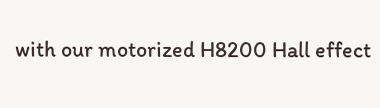with our motorized H8200 Hall effect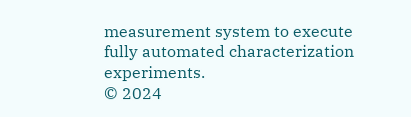measurement system to execute fully automated characterization experiments.
© 2024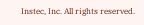Instec, Inc. All rights reserved.